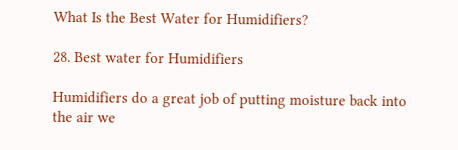What Is the Best Water for Humidifiers?

28. Best water for Humidifiers

Humidifiers do a great job of putting moisture back into the air we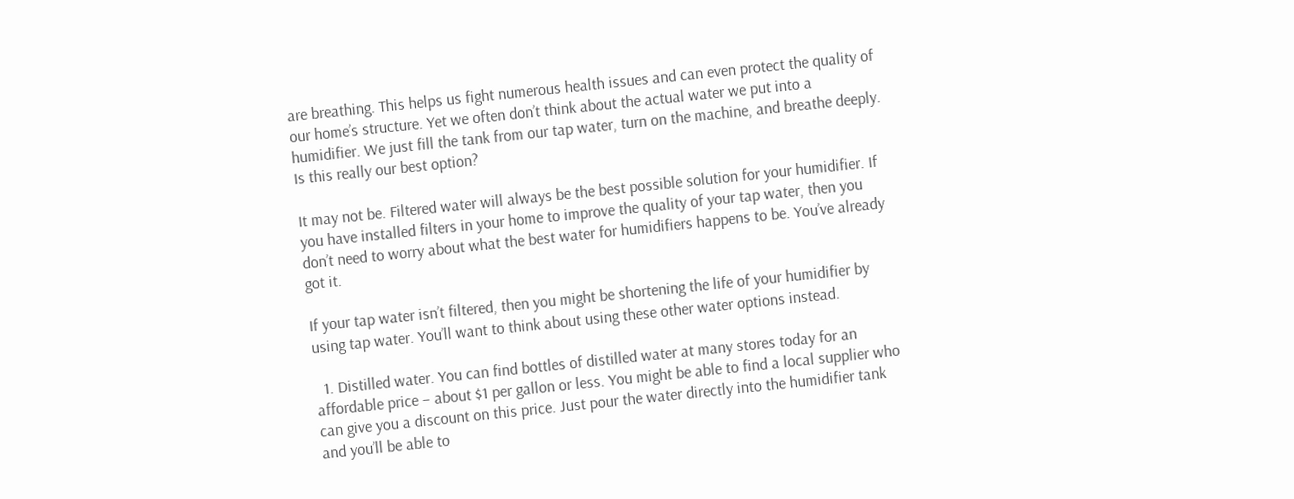are breathing. This helps us fight numerous health issues and can even protect the quality of our home’s structure. Yet we often don’t think about the actual water we put into a humidifier. We just fill the tank from our tap water, turn on the machine, and breathe deeply. Is this really our best option?

It may not be. Filtered water will always be the best possible solution for your humidifier. If you have installed filters in your home to improve the quality of your tap water, then you don’t need to worry about what the best water for humidifiers happens to be. You’ve already got it.

If your tap water isn’t filtered, then you might be shortening the life of your humidifier by using tap water. You’ll want to think about using these other water options instead.

  1. Distilled water. You can find bottles of distilled water at many stores today for an affordable price – about $1 per gallon or less. You might be able to find a local supplier who can give you a discount on this price. Just pour the water directly into the humidifier tank and you’ll be able to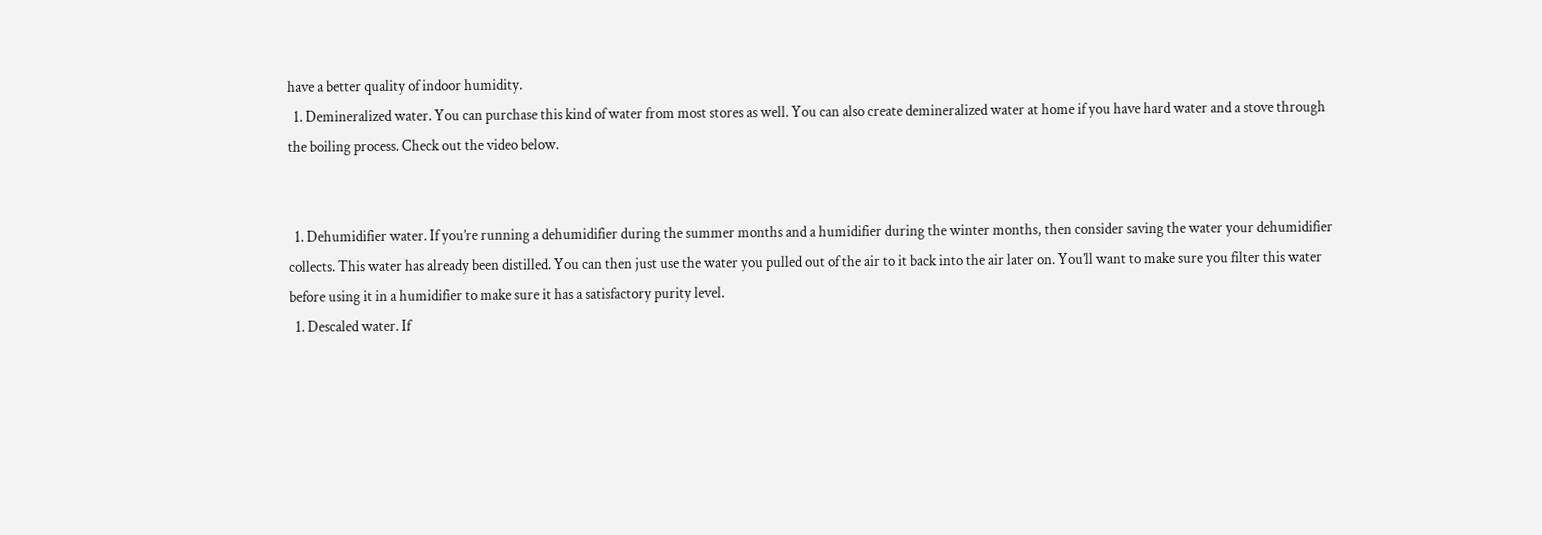have a better quality of indoor humidity.
  1. Demineralized water. You can purchase this kind of water from most stores as well. You can also create demineralized water at home if you have hard water and a stove through the boiling process. Check out the video below.


  1. Dehumidifier water. If you’re running a dehumidifier during the summer months and a humidifier during the winter months, then consider saving the water your dehumidifier collects. This water has already been distilled. You can then just use the water you pulled out of the air to it back into the air later on. You’ll want to make sure you filter this water before using it in a humidifier to make sure it has a satisfactory purity level.
  1. Descaled water. If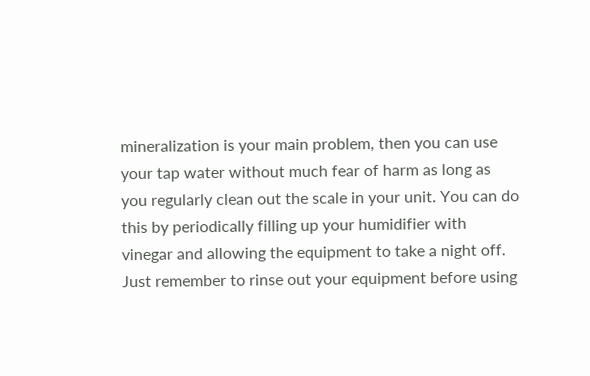mineralization is your main problem, then you can use your tap water without much fear of harm as long as you regularly clean out the scale in your unit. You can do this by periodically filling up your humidifier with vinegar and allowing the equipment to take a night off. Just remember to rinse out your equipment before using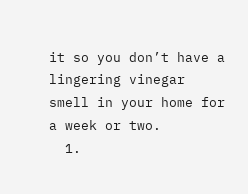it so you don’t have a lingering vinegar smell in your home for a week or two.
  1.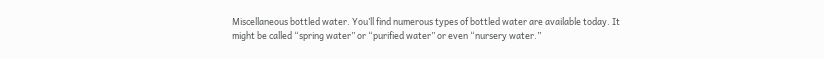Miscellaneous bottled water. You’ll find numerous types of bottled water are available today. It might be called “spring water” or “purified water” or even “nursery water.”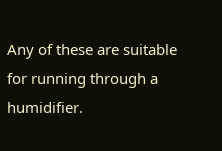Any of these are suitable for running through a humidifier.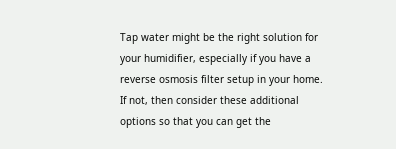Tap water might be the right solution for your humidifier, especially if you have a reverse osmosis filter setup in your home. If not, then consider these additional options so that you can get the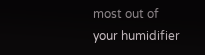most out of your humidifier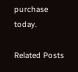purchase today.

Related Posts